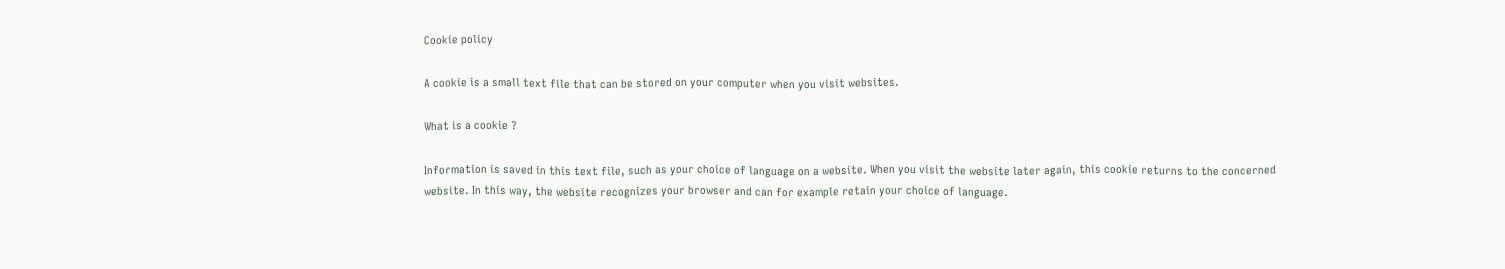Cookie policy

A cookie is a small text file that can be stored on your computer when you visit websites.

What is a cookie ?

Information is saved in this text file, such as your choice of language on a website. When you visit the website later again, this cookie returns to the concerned website. In this way, the website recognizes your browser and can for example retain your choice of language.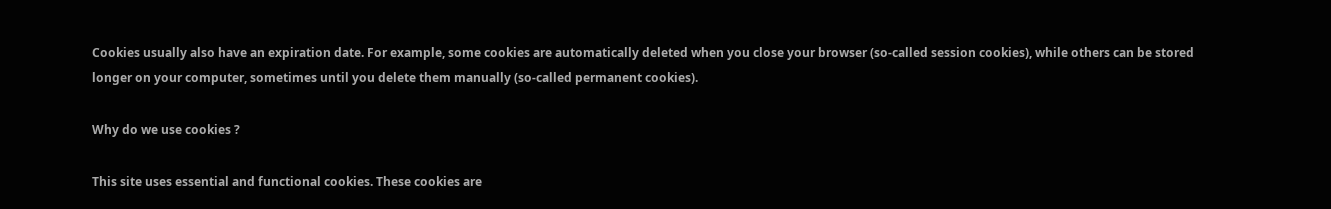Cookies usually also have an expiration date. For example, some cookies are automatically deleted when you close your browser (so-called session cookies), while others can be stored longer on your computer, sometimes until you delete them manually (so-called permanent cookies).

Why do we use cookies ?

This site uses essential and functional cookies. These cookies are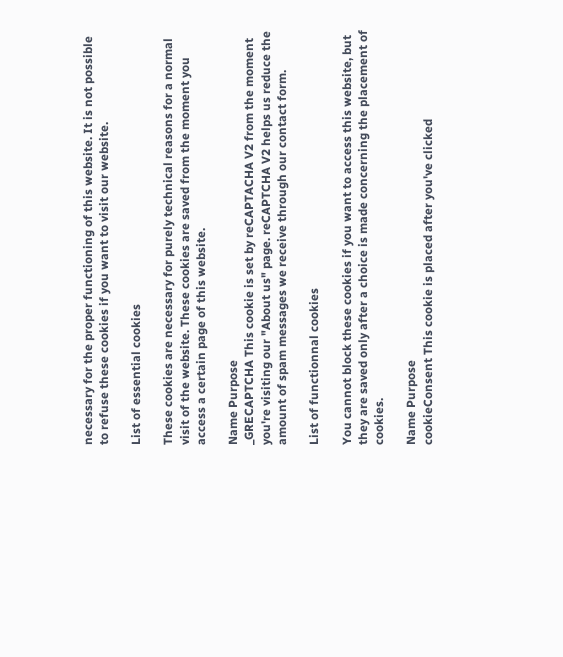necessary for the proper functioning of this website. It is not possible to refuse these cookies if you want to visit our website.

List of essential cookies

These cookies are necessary for purely technical reasons for a normal visit of the website. These cookies are saved from the moment you access a certain page of this website.

Name Purpose
_GRECAPTCHA This cookie is set by reCAPTACHA V2 from the moment you're visiting our "About us" page. reCAPTCHA V2 helps us reduce the amount of spam messages we receive through our contact form.

List of functionnal cookies

You cannot block these cookies if you want to access this website, but they are saved only after a choice is made concerning the placement of cookies.

Name Purpose
cookieConsent This cookie is placed after you've clicked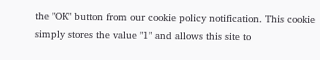the "OK" button from our cookie policy notification. This cookie simply stores the value "1" and allows this site to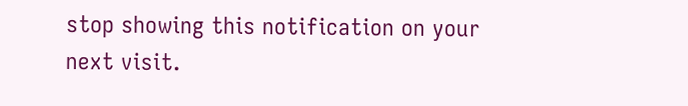stop showing this notification on your next visit.